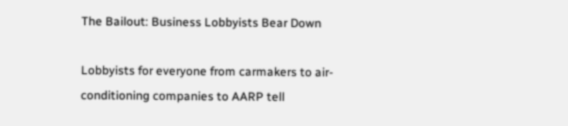The Bailout: Business Lobbyists Bear Down

Lobbyists for everyone from carmakers to air-conditioning companies to AARP tell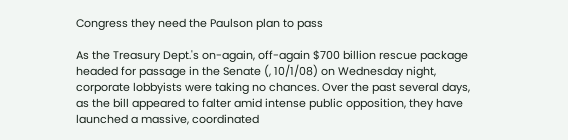Congress they need the Paulson plan to pass

As the Treasury Dept.'s on-again, off-again $700 billion rescue package headed for passage in the Senate (, 10/1/08) on Wednesday night, corporate lobbyists were taking no chances. Over the past several days, as the bill appeared to falter amid intense public opposition, they have launched a massive, coordinated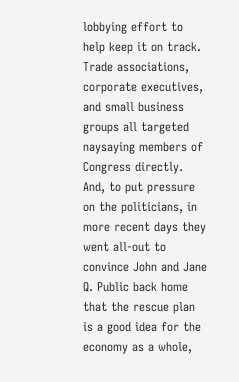lobbying effort to help keep it on track. Trade associations, corporate executives, and small business groups all targeted naysaying members of Congress directly. And, to put pressure on the politicians, in more recent days they went all-out to convince John and Jane Q. Public back home that the rescue plan is a good idea for the economy as a whole,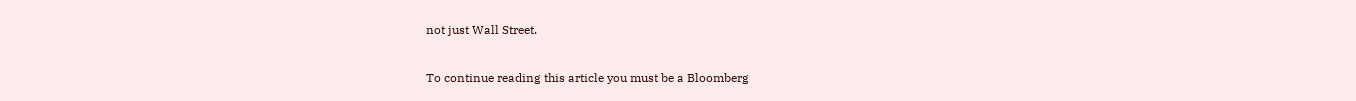not just Wall Street.

To continue reading this article you must be a Bloomberg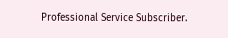Professional Service Subscriber.